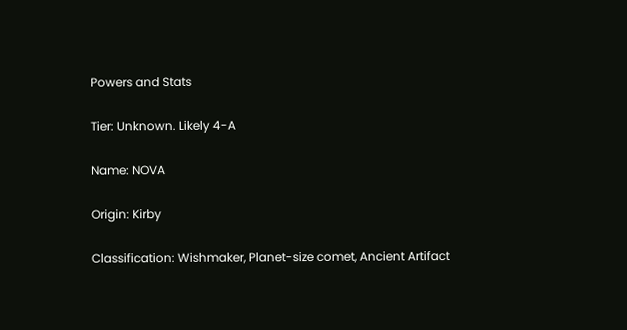Powers and Stats

Tier: Unknown. Likely 4-A

Name: NOVA

Origin: Kirby

Classification: Wishmaker, Planet-size comet, Ancient Artifact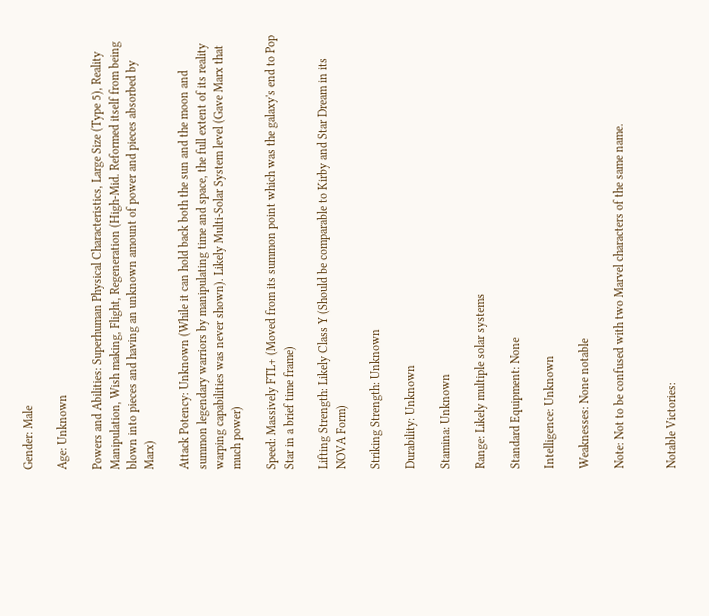Gender: Male

Age: Unknown

Powers and Abilities: Superhuman Physical Characteristics, Large Size (Type 5), Reality Manipulation, Wish making, Flight, Regeneration (High-Mid. Reformed itself from being blown into pieces and having an unknown amount of power and pieces absorbed by Marx)

Attack Potency: Unknown (While it can hold back both the sun and the moon and summon legendary warriors by manipulating time and space, the full extent of its reality warping capabilities was never shown). Likely Multi-Solar System level (Gave Marx that much power)

Speed: Massively FTL+ (Moved from its summon point which was the galaxy's end to Pop Star in a brief time frame)

Lifting Strength: Likely Class Y (Should be comparable to Kirby and Star Dream in its NOVA Form)

Striking Strength: Unknown

Durability: Unknown

Stamina: Unknown

Range: Likely multiple solar systems

Standard Equipment: None

Intelligence: Unknown

Weaknesses: None notable

Note: Not to be confused with two Marvel characters of the same name.


Notable Victories: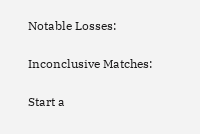Notable Losses:

Inconclusive Matches:

Start a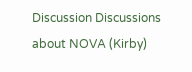Discussion Discussions about NOVA (Kirby)